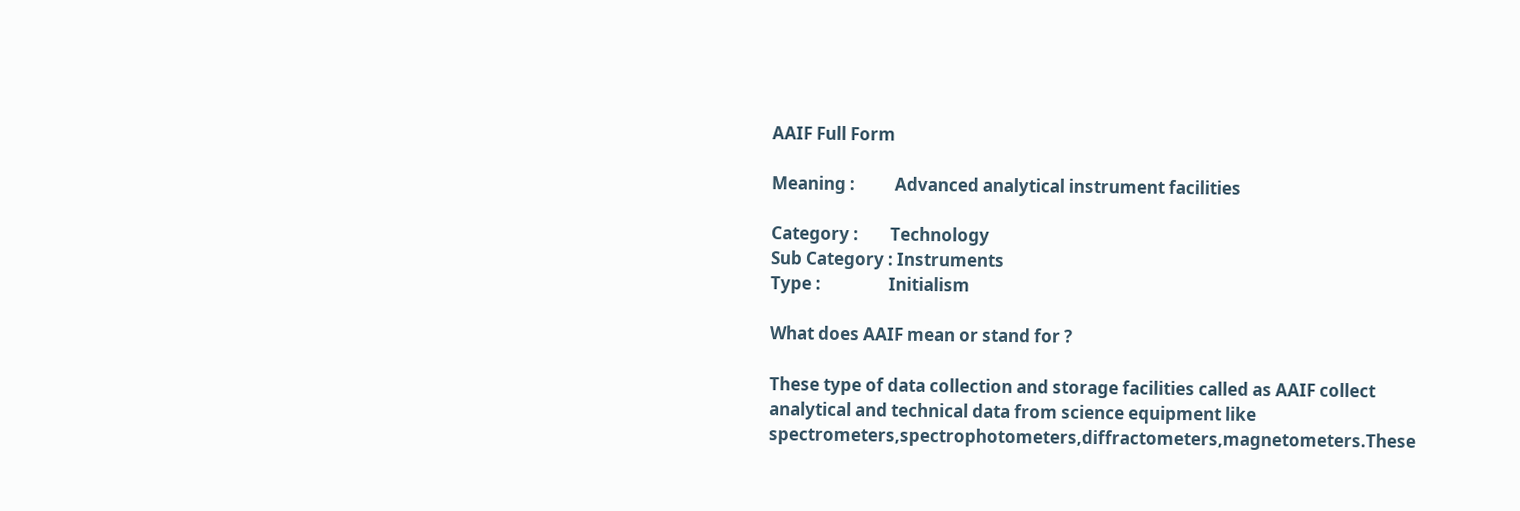AAIF Full Form

Meaning :          Advanced analytical instrument facilities

Category :        Technology
Sub Category : Instruments
Type :                 Initialism

What does AAIF mean or stand for ?

These type of data collection and storage facilities called as AAIF collect analytical and technical data from science equipment like spectrometers,spectrophotometers,diffractometers,magnetometers.These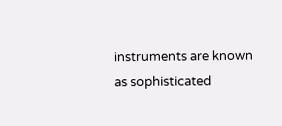instruments are known as sophisticated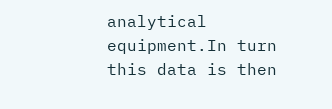analytical equipment.In turn this data is then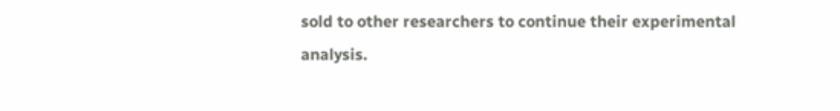sold to other researchers to continue their experimental analysis.